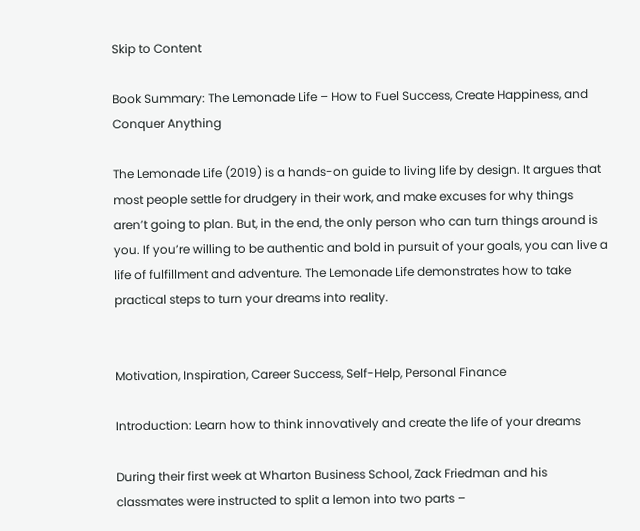Skip to Content

Book Summary: The Lemonade Life – How to Fuel Success, Create Happiness, and Conquer Anything

The Lemonade Life (2019) is a hands-on guide to living life by design. It argues that most people settle for drudgery in their work, and make excuses for why things aren’t going to plan. But, in the end, the only person who can turn things around is you. If you’re willing to be authentic and bold in pursuit of your goals, you can live a life of fulfillment and adventure. The Lemonade Life demonstrates how to take practical steps to turn your dreams into reality.


Motivation, Inspiration, Career Success, Self-Help, Personal Finance

Introduction: Learn how to think innovatively and create the life of your dreams

During their first week at Wharton Business School, Zack Friedman and his classmates were instructed to split a lemon into two parts –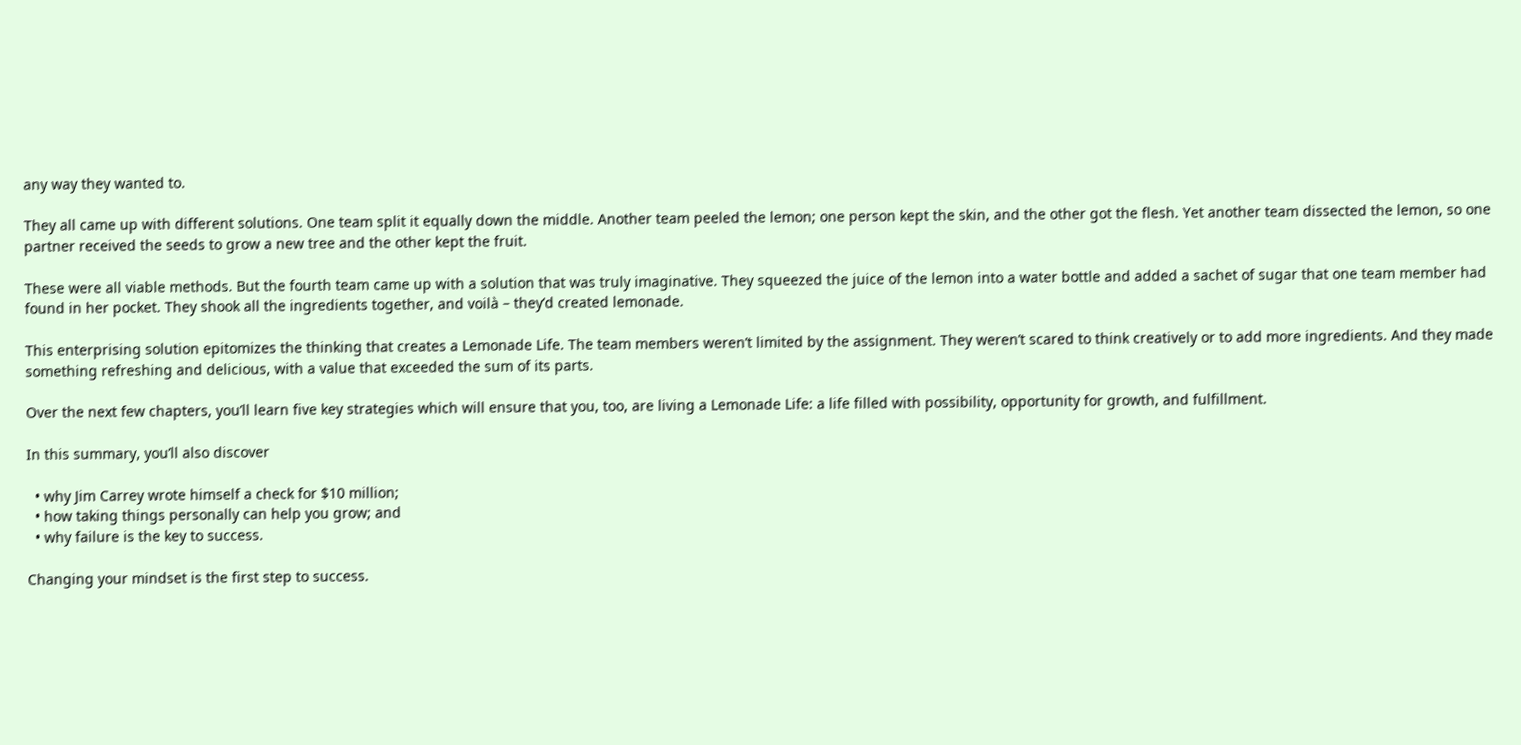any way they wanted to.

They all came up with different solutions. One team split it equally down the middle. Another team peeled the lemon; one person kept the skin, and the other got the flesh. Yet another team dissected the lemon, so one partner received the seeds to grow a new tree and the other kept the fruit.

These were all viable methods. But the fourth team came up with a solution that was truly imaginative. They squeezed the juice of the lemon into a water bottle and added a sachet of sugar that one team member had found in her pocket. They shook all the ingredients together, and voilà – they’d created lemonade.

This enterprising solution epitomizes the thinking that creates a Lemonade Life. The team members weren’t limited by the assignment. They weren’t scared to think creatively or to add more ingredients. And they made something refreshing and delicious, with a value that exceeded the sum of its parts.

Over the next few chapters, you’ll learn five key strategies which will ensure that you, too, are living a Lemonade Life: a life filled with possibility, opportunity for growth, and fulfillment.

In this summary, you’ll also discover

  • why Jim Carrey wrote himself a check for $10 million;
  • how taking things personally can help you grow; and
  • why failure is the key to success.

Changing your mindset is the first step to success.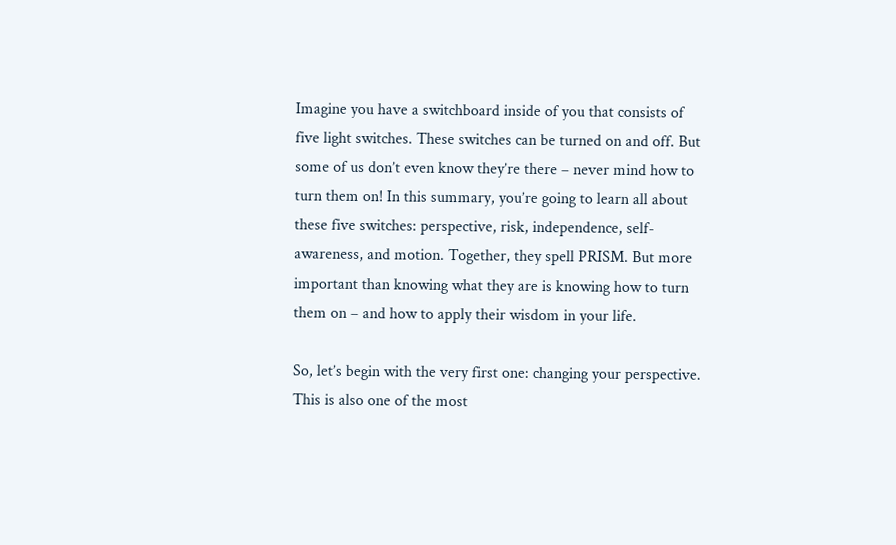Imagine you have a switchboard inside of you that consists of five light switches. These switches can be turned on and off. But some of us don’t even know they’re there – never mind how to turn them on! In this summary, you’re going to learn all about these five switches: perspective, risk, independence, self-awareness, and motion. Together, they spell PRISM. But more important than knowing what they are is knowing how to turn them on – and how to apply their wisdom in your life.

So, let’s begin with the very first one: changing your perspective. This is also one of the most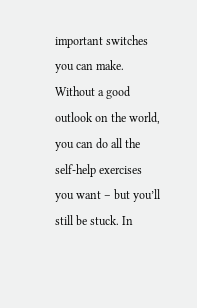important switches you can make. Without a good outlook on the world, you can do all the self-help exercises you want – but you’ll still be stuck. In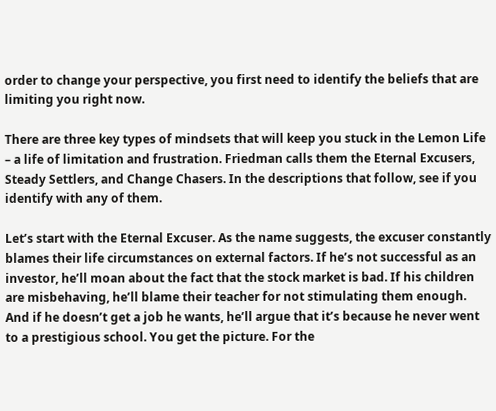order to change your perspective, you first need to identify the beliefs that are limiting you right now.

There are three key types of mindsets that will keep you stuck in the Lemon Life – a life of limitation and frustration. Friedman calls them the Eternal Excusers, Steady Settlers, and Change Chasers. In the descriptions that follow, see if you identify with any of them.

Let’s start with the Eternal Excuser. As the name suggests, the excuser constantly blames their life circumstances on external factors. If he’s not successful as an investor, he’ll moan about the fact that the stock market is bad. If his children are misbehaving, he’ll blame their teacher for not stimulating them enough. And if he doesn’t get a job he wants, he’ll argue that it’s because he never went to a prestigious school. You get the picture. For the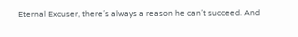Eternal Excuser, there’s always a reason he can’t succeed. And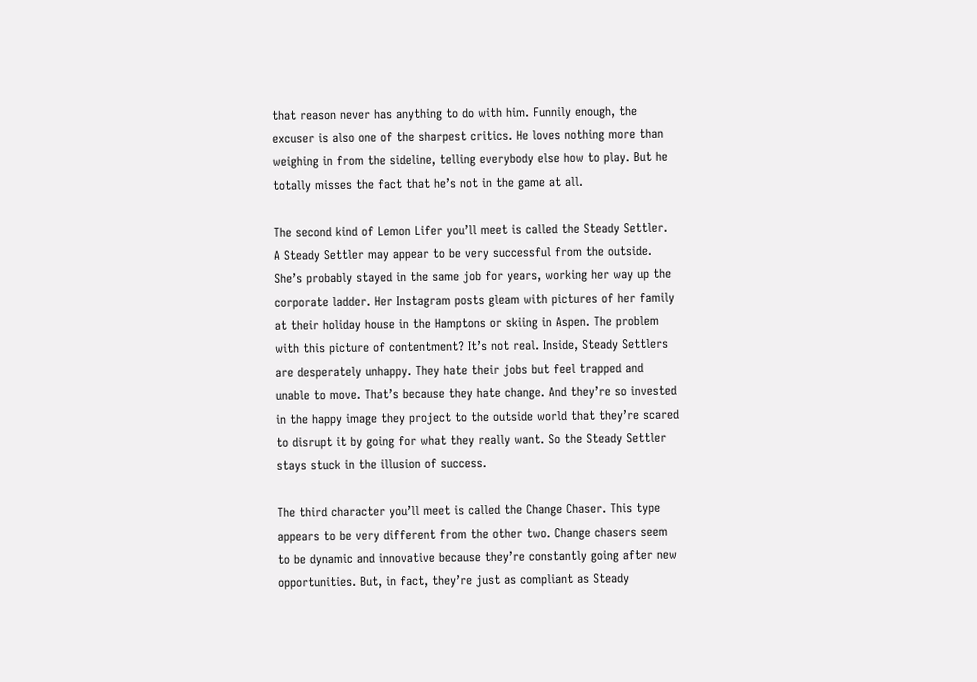that reason never has anything to do with him. Funnily enough, the excuser is also one of the sharpest critics. He loves nothing more than weighing in from the sideline, telling everybody else how to play. But he totally misses the fact that he’s not in the game at all.

The second kind of Lemon Lifer you’ll meet is called the Steady Settler. A Steady Settler may appear to be very successful from the outside. She’s probably stayed in the same job for years, working her way up the corporate ladder. Her Instagram posts gleam with pictures of her family at their holiday house in the Hamptons or skiing in Aspen. The problem with this picture of contentment? It’s not real. Inside, Steady Settlers are desperately unhappy. They hate their jobs but feel trapped and unable to move. That’s because they hate change. And they’re so invested in the happy image they project to the outside world that they’re scared to disrupt it by going for what they really want. So the Steady Settler stays stuck in the illusion of success.

The third character you’ll meet is called the Change Chaser. This type appears to be very different from the other two. Change chasers seem to be dynamic and innovative because they’re constantly going after new opportunities. But, in fact, they’re just as compliant as Steady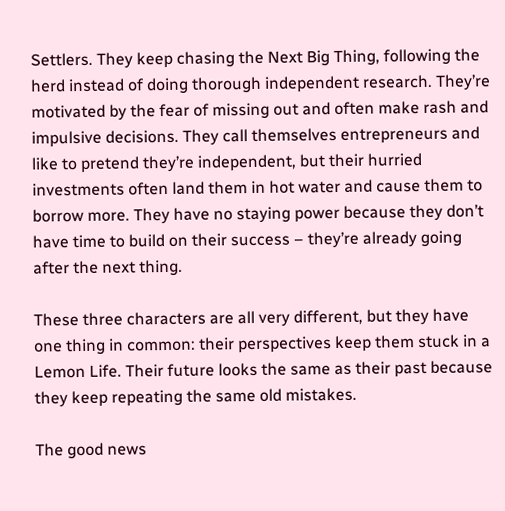Settlers. They keep chasing the Next Big Thing, following the herd instead of doing thorough independent research. They’re motivated by the fear of missing out and often make rash and impulsive decisions. They call themselves entrepreneurs and like to pretend they’re independent, but their hurried investments often land them in hot water and cause them to borrow more. They have no staying power because they don’t have time to build on their success – they’re already going after the next thing.

These three characters are all very different, but they have one thing in common: their perspectives keep them stuck in a Lemon Life. Their future looks the same as their past because they keep repeating the same old mistakes.

The good news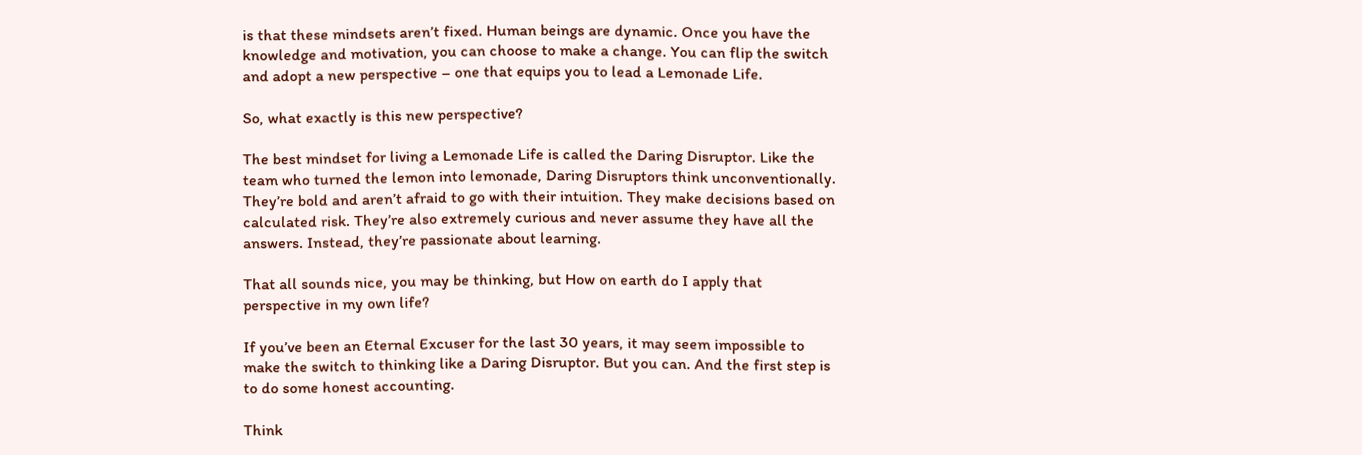is that these mindsets aren’t fixed. Human beings are dynamic. Once you have the knowledge and motivation, you can choose to make a change. You can flip the switch and adopt a new perspective – one that equips you to lead a Lemonade Life.

So, what exactly is this new perspective?

The best mindset for living a Lemonade Life is called the Daring Disruptor. Like the team who turned the lemon into lemonade, Daring Disruptors think unconventionally. They’re bold and aren’t afraid to go with their intuition. They make decisions based on calculated risk. They’re also extremely curious and never assume they have all the answers. Instead, they’re passionate about learning.

That all sounds nice, you may be thinking, but How on earth do I apply that perspective in my own life?

If you’ve been an Eternal Excuser for the last 30 years, it may seem impossible to make the switch to thinking like a Daring Disruptor. But you can. And the first step is to do some honest accounting.

Think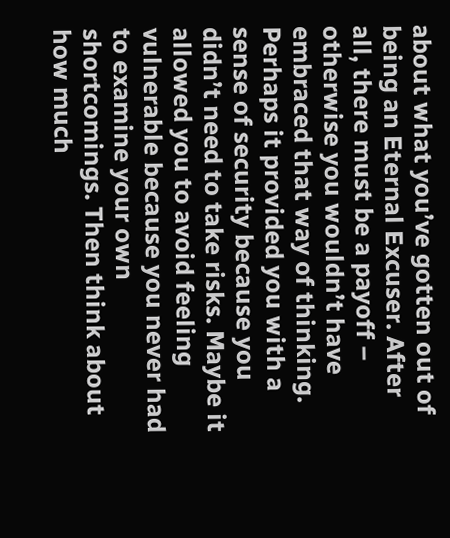about what you’ve gotten out of being an Eternal Excuser. After all, there must be a payoff – otherwise you wouldn’t have embraced that way of thinking. Perhaps it provided you with a sense of security because you didn’t need to take risks. Maybe it allowed you to avoid feeling vulnerable because you never had to examine your own shortcomings. Then think about how much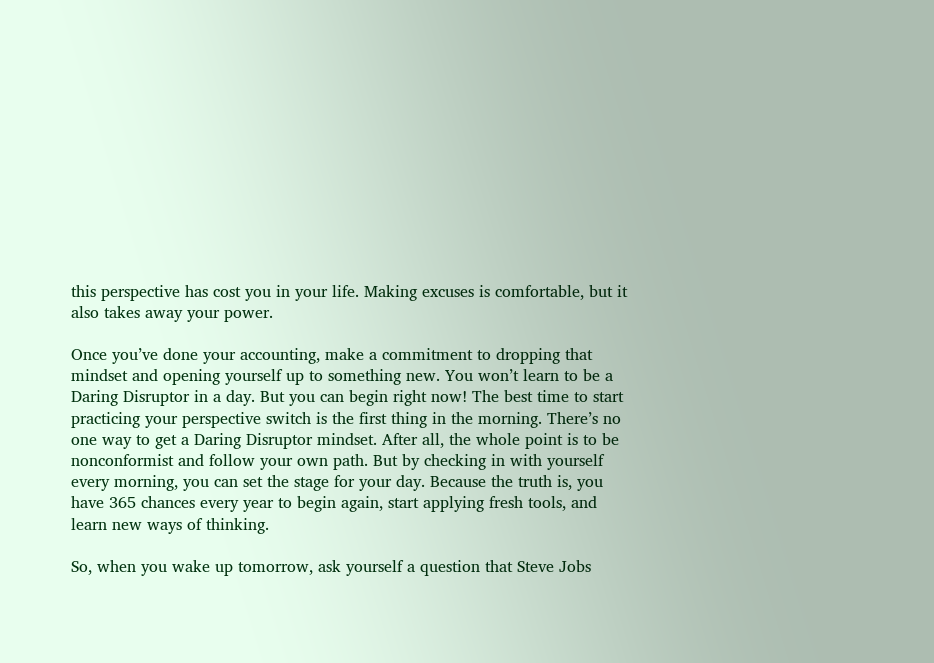this perspective has cost you in your life. Making excuses is comfortable, but it also takes away your power.

Once you’ve done your accounting, make a commitment to dropping that mindset and opening yourself up to something new. You won’t learn to be a Daring Disruptor in a day. But you can begin right now! The best time to start practicing your perspective switch is the first thing in the morning. There’s no one way to get a Daring Disruptor mindset. After all, the whole point is to be nonconformist and follow your own path. But by checking in with yourself every morning, you can set the stage for your day. Because the truth is, you have 365 chances every year to begin again, start applying fresh tools, and learn new ways of thinking.

So, when you wake up tomorrow, ask yourself a question that Steve Jobs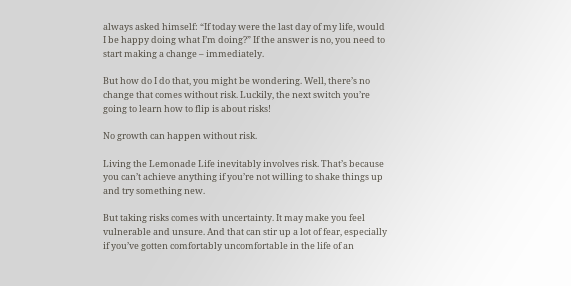always asked himself: “If today were the last day of my life, would I be happy doing what I’m doing?” If the answer is no, you need to start making a change – immediately.

But how do I do that, you might be wondering. Well, there’s no change that comes without risk. Luckily, the next switch you’re going to learn how to flip is about risks!

No growth can happen without risk.

Living the Lemonade Life inevitably involves risk. That’s because you can’t achieve anything if you’re not willing to shake things up and try something new.

But taking risks comes with uncertainty. It may make you feel vulnerable and unsure. And that can stir up a lot of fear, especially if you’ve gotten comfortably uncomfortable in the life of an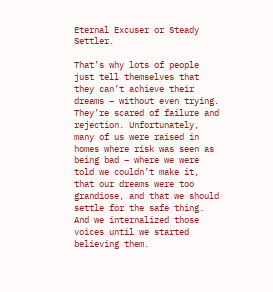Eternal Excuser or Steady Settler.

That’s why lots of people just tell themselves that they can’t achieve their dreams – without even trying. They’re scared of failure and rejection. Unfortunately, many of us were raised in homes where risk was seen as being bad – where we were told we couldn’t make it, that our dreams were too grandiose, and that we should settle for the safe thing. And we internalized those voices until we started believing them.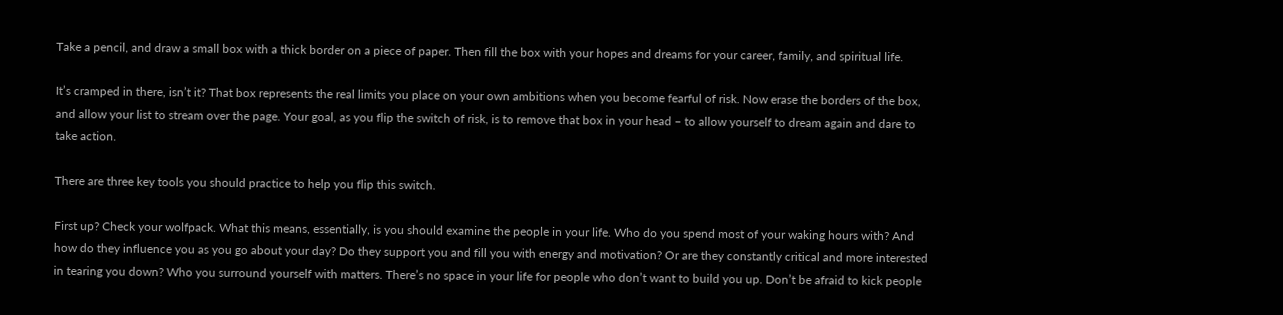Take a pencil, and draw a small box with a thick border on a piece of paper. Then fill the box with your hopes and dreams for your career, family, and spiritual life.

It’s cramped in there, isn’t it? That box represents the real limits you place on your own ambitions when you become fearful of risk. Now erase the borders of the box, and allow your list to stream over the page. Your goal, as you flip the switch of risk, is to remove that box in your head – to allow yourself to dream again and dare to take action.

There are three key tools you should practice to help you flip this switch.

First up? Check your wolfpack. What this means, essentially, is you should examine the people in your life. Who do you spend most of your waking hours with? And how do they influence you as you go about your day? Do they support you and fill you with energy and motivation? Or are they constantly critical and more interested in tearing you down? Who you surround yourself with matters. There’s no space in your life for people who don’t want to build you up. Don’t be afraid to kick people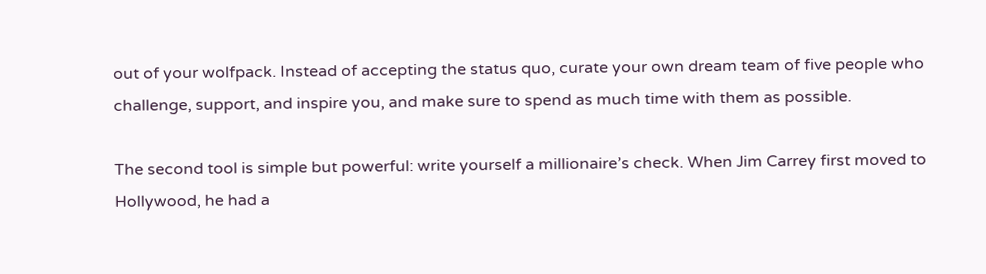out of your wolfpack. Instead of accepting the status quo, curate your own dream team of five people who challenge, support, and inspire you, and make sure to spend as much time with them as possible.

The second tool is simple but powerful: write yourself a millionaire’s check. When Jim Carrey first moved to Hollywood, he had a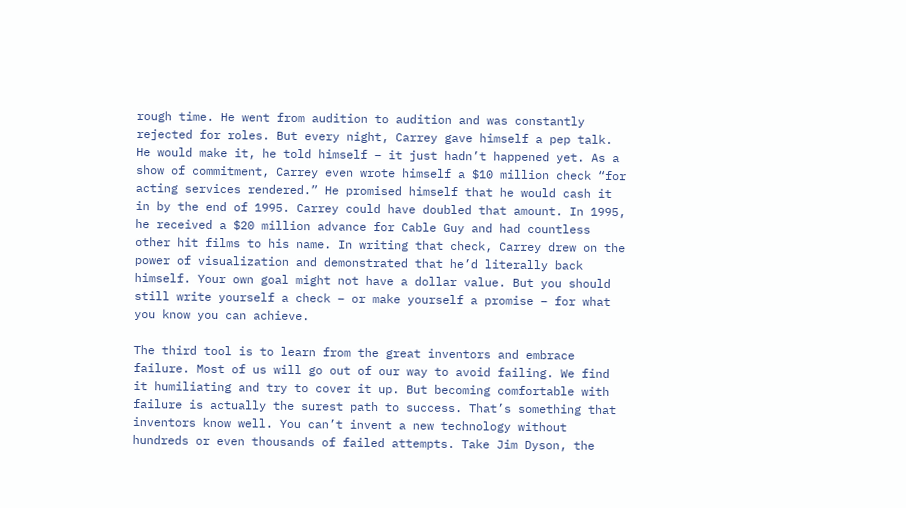rough time. He went from audition to audition and was constantly rejected for roles. But every night, Carrey gave himself a pep talk. He would make it, he told himself – it just hadn’t happened yet. As a show of commitment, Carrey even wrote himself a $10 million check “for acting services rendered.” He promised himself that he would cash it in by the end of 1995. Carrey could have doubled that amount. In 1995, he received a $20 million advance for Cable Guy and had countless other hit films to his name. In writing that check, Carrey drew on the power of visualization and demonstrated that he’d literally back himself. Your own goal might not have a dollar value. But you should still write yourself a check – or make yourself a promise – for what you know you can achieve.

The third tool is to learn from the great inventors and embrace failure. Most of us will go out of our way to avoid failing. We find it humiliating and try to cover it up. But becoming comfortable with failure is actually the surest path to success. That’s something that inventors know well. You can’t invent a new technology without hundreds or even thousands of failed attempts. Take Jim Dyson, the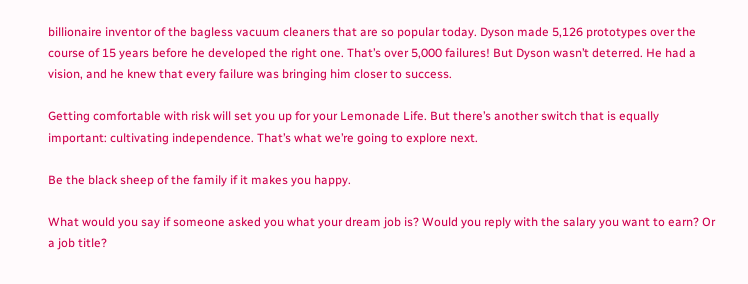billionaire inventor of the bagless vacuum cleaners that are so popular today. Dyson made 5,126 prototypes over the course of 15 years before he developed the right one. That’s over 5,000 failures! But Dyson wasn’t deterred. He had a vision, and he knew that every failure was bringing him closer to success.

Getting comfortable with risk will set you up for your Lemonade Life. But there’s another switch that is equally important: cultivating independence. That’s what we’re going to explore next.

Be the black sheep of the family if it makes you happy.

What would you say if someone asked you what your dream job is? Would you reply with the salary you want to earn? Or a job title?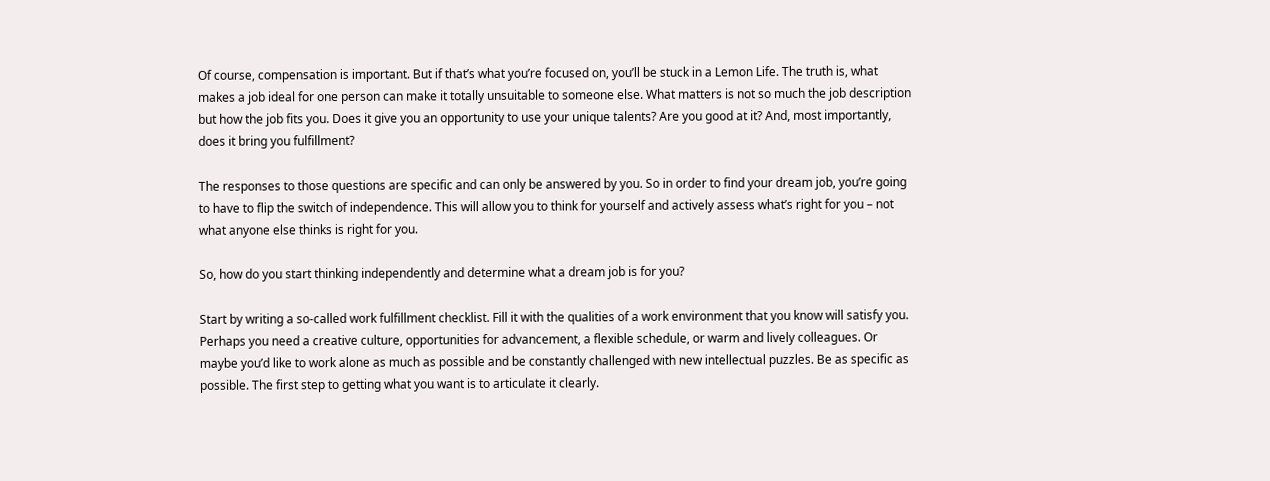Of course, compensation is important. But if that’s what you’re focused on, you’ll be stuck in a Lemon Life. The truth is, what makes a job ideal for one person can make it totally unsuitable to someone else. What matters is not so much the job description but how the job fits you. Does it give you an opportunity to use your unique talents? Are you good at it? And, most importantly, does it bring you fulfillment?

The responses to those questions are specific and can only be answered by you. So in order to find your dream job, you’re going to have to flip the switch of independence. This will allow you to think for yourself and actively assess what’s right for you – not what anyone else thinks is right for you.

So, how do you start thinking independently and determine what a dream job is for you?

Start by writing a so-called work fulfillment checklist. Fill it with the qualities of a work environment that you know will satisfy you. Perhaps you need a creative culture, opportunities for advancement, a flexible schedule, or warm and lively colleagues. Or maybe you’d like to work alone as much as possible and be constantly challenged with new intellectual puzzles. Be as specific as possible. The first step to getting what you want is to articulate it clearly.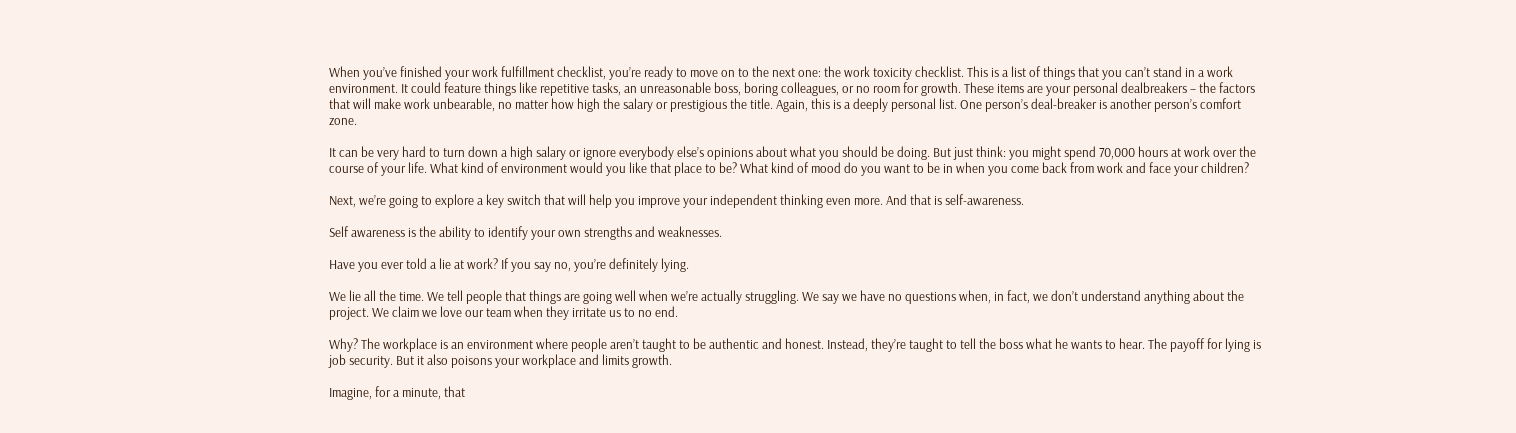When you’ve finished your work fulfillment checklist, you’re ready to move on to the next one: the work toxicity checklist. This is a list of things that you can’t stand in a work environment. It could feature things like repetitive tasks, an unreasonable boss, boring colleagues, or no room for growth. These items are your personal dealbreakers – the factors that will make work unbearable, no matter how high the salary or prestigious the title. Again, this is a deeply personal list. One person’s deal-breaker is another person’s comfort zone.

It can be very hard to turn down a high salary or ignore everybody else’s opinions about what you should be doing. But just think: you might spend 70,000 hours at work over the course of your life. What kind of environment would you like that place to be? What kind of mood do you want to be in when you come back from work and face your children?

Next, we’re going to explore a key switch that will help you improve your independent thinking even more. And that is self-awareness.

Self awareness is the ability to identify your own strengths and weaknesses.

Have you ever told a lie at work? If you say no, you’re definitely lying.

We lie all the time. We tell people that things are going well when we’re actually struggling. We say we have no questions when, in fact, we don’t understand anything about the project. We claim we love our team when they irritate us to no end.

Why? The workplace is an environment where people aren’t taught to be authentic and honest. Instead, they’re taught to tell the boss what he wants to hear. The payoff for lying is job security. But it also poisons your workplace and limits growth.

Imagine, for a minute, that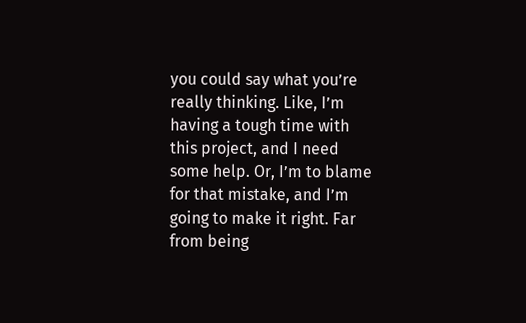you could say what you’re really thinking. Like, I’m having a tough time with this project, and I need some help. Or, I’m to blame for that mistake, and I’m going to make it right. Far from being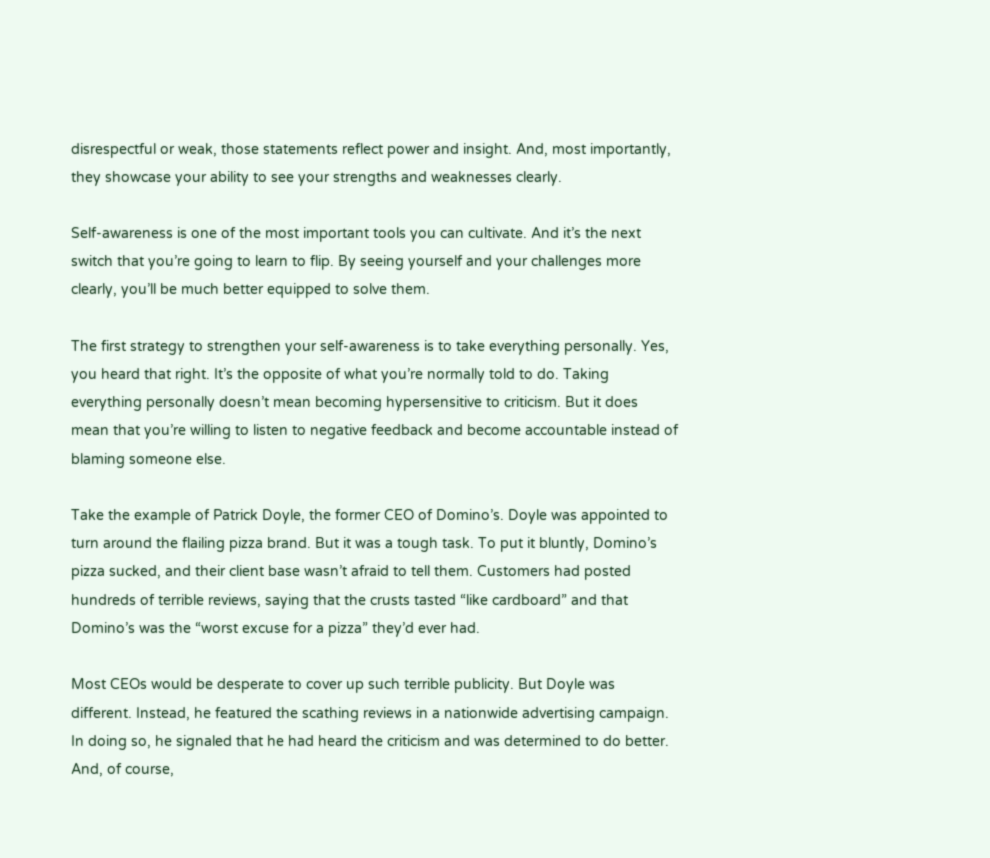disrespectful or weak, those statements reflect power and insight. And, most importantly, they showcase your ability to see your strengths and weaknesses clearly.

Self-awareness is one of the most important tools you can cultivate. And it’s the next switch that you’re going to learn to flip. By seeing yourself and your challenges more clearly, you’ll be much better equipped to solve them.

The first strategy to strengthen your self-awareness is to take everything personally. Yes, you heard that right. It’s the opposite of what you’re normally told to do. Taking everything personally doesn’t mean becoming hypersensitive to criticism. But it does mean that you’re willing to listen to negative feedback and become accountable instead of blaming someone else.

Take the example of Patrick Doyle, the former CEO of Domino’s. Doyle was appointed to turn around the flailing pizza brand. But it was a tough task. To put it bluntly, Domino’s pizza sucked, and their client base wasn’t afraid to tell them. Customers had posted hundreds of terrible reviews, saying that the crusts tasted “like cardboard” and that Domino’s was the “worst excuse for a pizza” they’d ever had.

Most CEOs would be desperate to cover up such terrible publicity. But Doyle was different. Instead, he featured the scathing reviews in a nationwide advertising campaign. In doing so, he signaled that he had heard the criticism and was determined to do better. And, of course,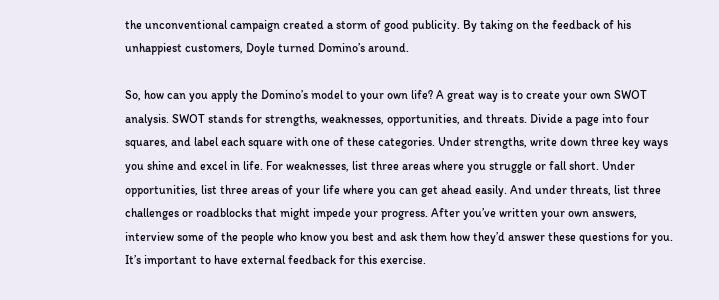the unconventional campaign created a storm of good publicity. By taking on the feedback of his unhappiest customers, Doyle turned Domino’s around.

So, how can you apply the Domino’s model to your own life? A great way is to create your own SWOT analysis. SWOT stands for strengths, weaknesses, opportunities, and threats. Divide a page into four squares, and label each square with one of these categories. Under strengths, write down three key ways you shine and excel in life. For weaknesses, list three areas where you struggle or fall short. Under opportunities, list three areas of your life where you can get ahead easily. And under threats, list three challenges or roadblocks that might impede your progress. After you’ve written your own answers, interview some of the people who know you best and ask them how they’d answer these questions for you. It’s important to have external feedback for this exercise.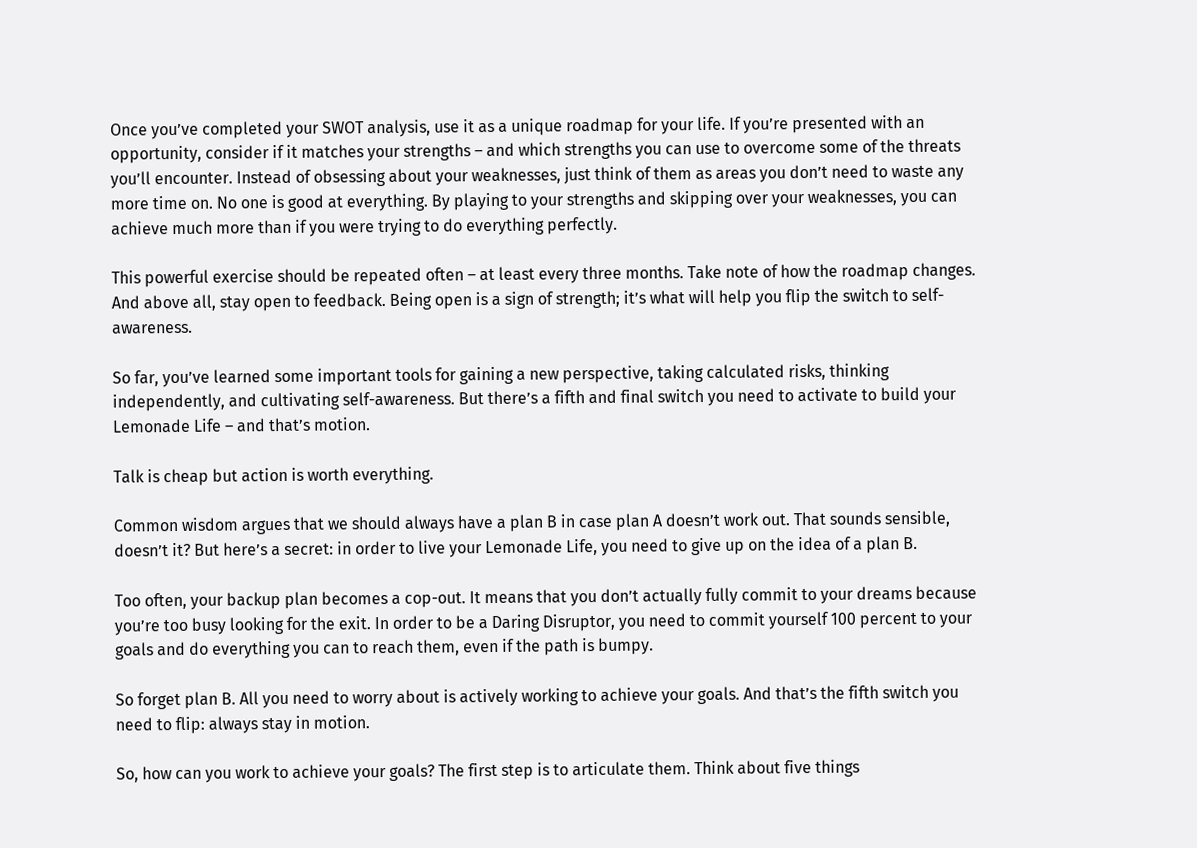Once you’ve completed your SWOT analysis, use it as a unique roadmap for your life. If you’re presented with an opportunity, consider if it matches your strengths – and which strengths you can use to overcome some of the threats you’ll encounter. Instead of obsessing about your weaknesses, just think of them as areas you don’t need to waste any more time on. No one is good at everything. By playing to your strengths and skipping over your weaknesses, you can achieve much more than if you were trying to do everything perfectly.

This powerful exercise should be repeated often – at least every three months. Take note of how the roadmap changes. And above all, stay open to feedback. Being open is a sign of strength; it’s what will help you flip the switch to self-awareness.

So far, you’ve learned some important tools for gaining a new perspective, taking calculated risks, thinking independently, and cultivating self-awareness. But there’s a fifth and final switch you need to activate to build your Lemonade Life – and that’s motion.

Talk is cheap but action is worth everything.

Common wisdom argues that we should always have a plan B in case plan A doesn’t work out. That sounds sensible, doesn’t it? But here’s a secret: in order to live your Lemonade Life, you need to give up on the idea of a plan B.

Too often, your backup plan becomes a cop-out. It means that you don’t actually fully commit to your dreams because you’re too busy looking for the exit. In order to be a Daring Disruptor, you need to commit yourself 100 percent to your goals and do everything you can to reach them, even if the path is bumpy.

So forget plan B. All you need to worry about is actively working to achieve your goals. And that’s the fifth switch you need to flip: always stay in motion.

So, how can you work to achieve your goals? The first step is to articulate them. Think about five things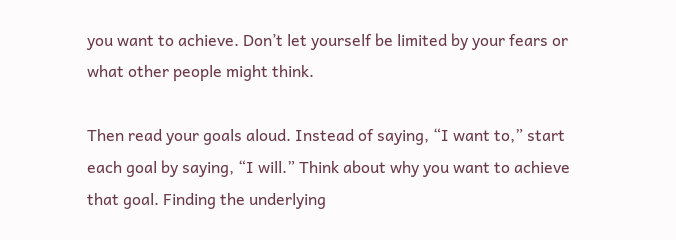you want to achieve. Don’t let yourself be limited by your fears or what other people might think.

Then read your goals aloud. Instead of saying, “I want to,” start each goal by saying, “I will.” Think about why you want to achieve that goal. Finding the underlying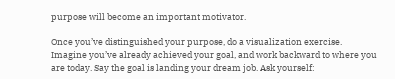purpose will become an important motivator.

Once you’ve distinguished your purpose, do a visualization exercise. Imagine you’ve already achieved your goal, and work backward to where you are today. Say the goal is landing your dream job. Ask yourself: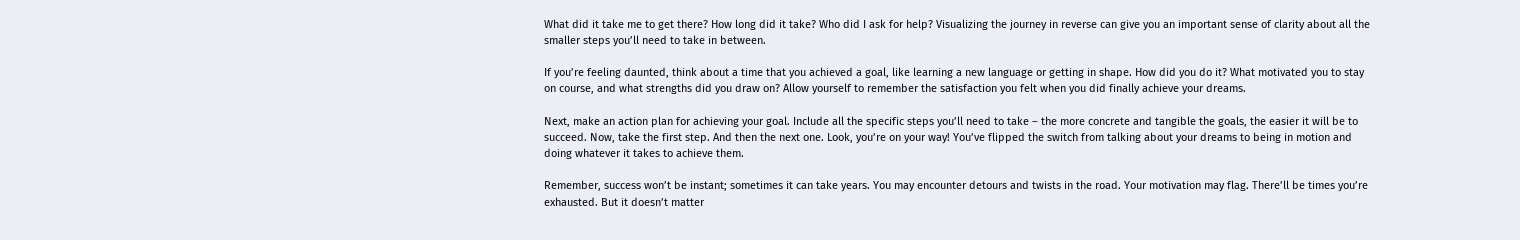What did it take me to get there? How long did it take? Who did I ask for help? Visualizing the journey in reverse can give you an important sense of clarity about all the smaller steps you’ll need to take in between.

If you’re feeling daunted, think about a time that you achieved a goal, like learning a new language or getting in shape. How did you do it? What motivated you to stay on course, and what strengths did you draw on? Allow yourself to remember the satisfaction you felt when you did finally achieve your dreams.

Next, make an action plan for achieving your goal. Include all the specific steps you’ll need to take – the more concrete and tangible the goals, the easier it will be to succeed. Now, take the first step. And then the next one. Look, you’re on your way! You’ve flipped the switch from talking about your dreams to being in motion and doing whatever it takes to achieve them.

Remember, success won’t be instant; sometimes it can take years. You may encounter detours and twists in the road. Your motivation may flag. There’ll be times you’re exhausted. But it doesn’t matter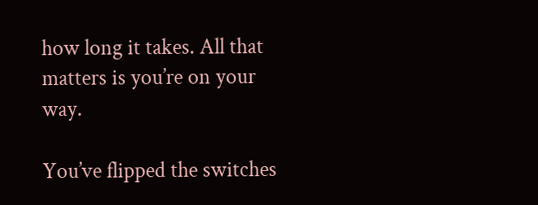how long it takes. All that matters is you’re on your way.

You’ve flipped the switches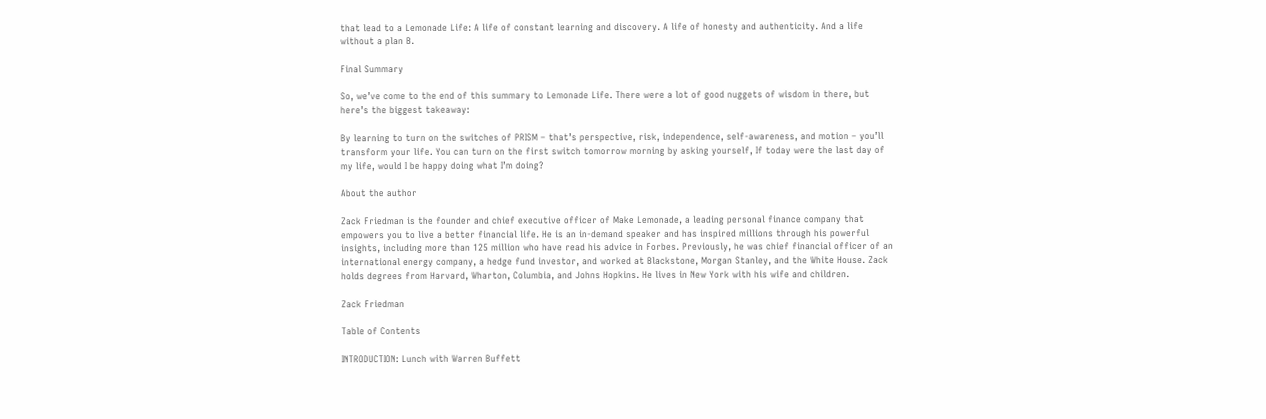that lead to a Lemonade Life: A life of constant learning and discovery. A life of honesty and authenticity. And a life without a plan B.

Final Summary

So, we’ve come to the end of this summary to Lemonade Life. There were a lot of good nuggets of wisdom in there, but here’s the biggest takeaway:

By learning to turn on the switches of PRISM – that’s perspective, risk, independence, self-awareness, and motion – you’ll transform your life. You can turn on the first switch tomorrow morning by asking yourself, If today were the last day of my life, would I be happy doing what I’m doing?

About the author

Zack Friedman is the founder and chief executive officer of Make Lemonade, a leading personal finance company that empowers you to live a better financial life. He is an in-demand speaker and has inspired millions through his powerful insights, including more than 125 million who have read his advice in Forbes. Previously, he was chief financial officer of an international energy company, a hedge fund investor, and worked at Blackstone, Morgan Stanley, and the White House. Zack holds degrees from Harvard, Wharton, Columbia, and Johns Hopkins. He lives in New York with his wife and children.

Zack Friedman

Table of Contents

INTRODUCTION: Lunch with Warren Buffett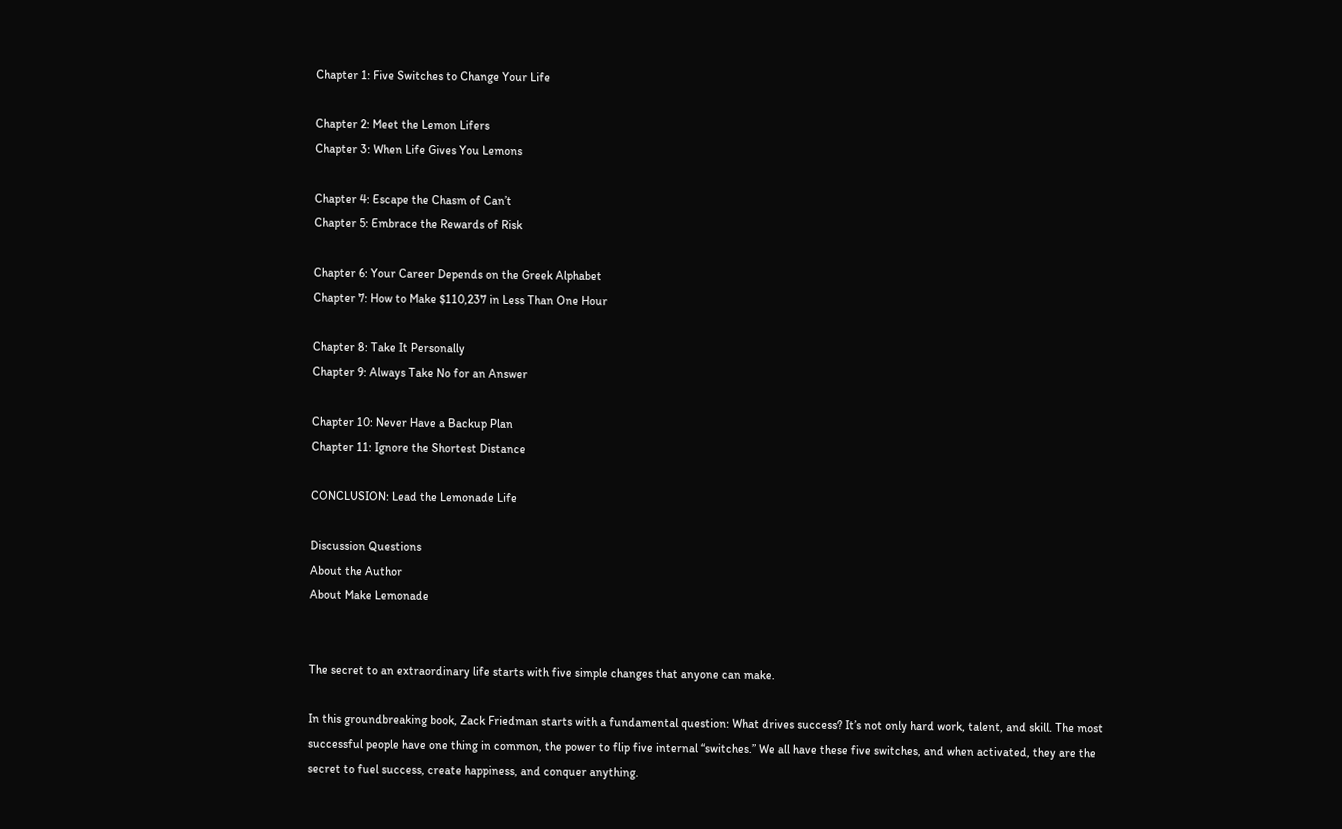Chapter 1: Five Switches to Change Your Life

Chapter 2: Meet the Lemon Lifers
Chapter 3: When Life Gives You Lemons

Chapter 4: Escape the Chasm of Can’t
Chapter 5: Embrace the Rewards of Risk

Chapter 6: Your Career Depends on the Greek Alphabet
Chapter 7: How to Make $110,237 in Less Than One Hour

Chapter 8: Take It Personally
Chapter 9: Always Take No for an Answer

Chapter 10: Never Have a Backup Plan
Chapter 11: Ignore the Shortest Distance

CONCLUSION: Lead the Lemonade Life

Discussion Questions
About the Author
About Make Lemonade


The secret to an extraordinary life starts with five simple changes that anyone can make.

In this groundbreaking book, Zack Friedman starts with a fundamental question: What drives success? It’s not only hard work, talent, and skill. The most successful people have one thing in common, the power to flip five internal “switches.” We all have these five switches, and when activated, they are the secret to fuel success, create happiness, and conquer anything.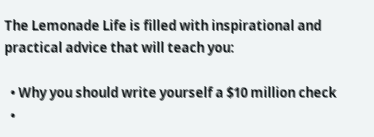The Lemonade Life is filled with inspirational and practical advice that will teach you:

  • Why you should write yourself a $10 million check
  •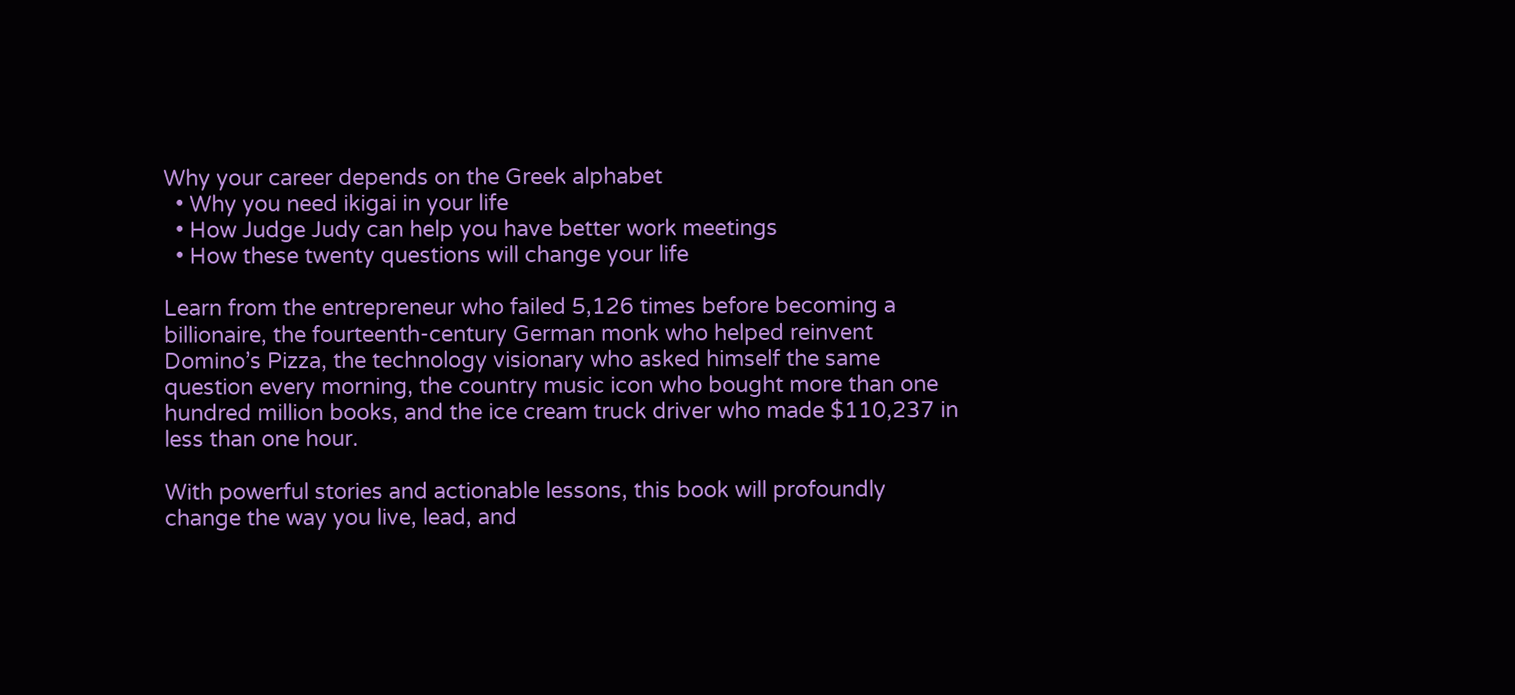Why your career depends on the Greek alphabet
  • Why you need ikigai in your life
  • How Judge Judy can help you have better work meetings
  • How these twenty questions will change your life

Learn from the entrepreneur who failed 5,126 times before becoming a billionaire, the fourteenth-century German monk who helped reinvent Domino’s Pizza, the technology visionary who asked himself the same question every morning, the country music icon who bought more than one hundred million books, and the ice cream truck driver who made $110,237 in less than one hour.

With powerful stories and actionable lessons, this book will profoundly change the way you live, lead, and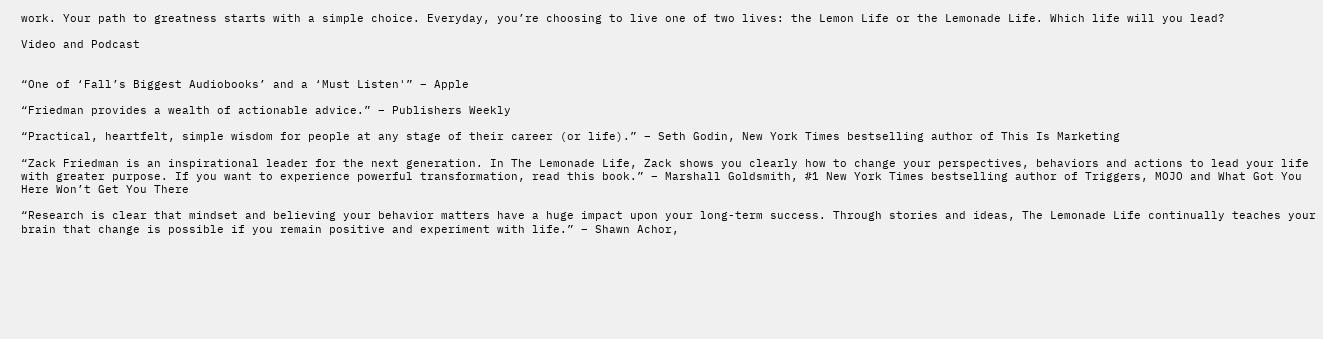work. Your path to greatness starts with a simple choice. Everyday, you’re choosing to live one of two lives: the Lemon Life or the Lemonade Life. Which life will you lead?

Video and Podcast


“One of ‘Fall’s Biggest Audiobooks’ and a ‘Must Listen'” – Apple

“Friedman provides a wealth of actionable advice.” – Publishers Weekly

“Practical, heartfelt, simple wisdom for people at any stage of their career (or life).” – Seth Godin, New York Times bestselling author of This Is Marketing

“Zack Friedman is an inspirational leader for the next generation. In The Lemonade Life, Zack shows you clearly how to change your perspectives, behaviors and actions to lead your life with greater purpose. If you want to experience powerful transformation, read this book.” – Marshall Goldsmith, #1 New York Times bestselling author of Triggers, MOJO and What Got You Here Won’t Get You There

“Research is clear that mindset and believing your behavior matters have a huge impact upon your long-term success. Through stories and ideas, The Lemonade Life continually teaches your brain that change is possible if you remain positive and experiment with life.” – Shawn Achor,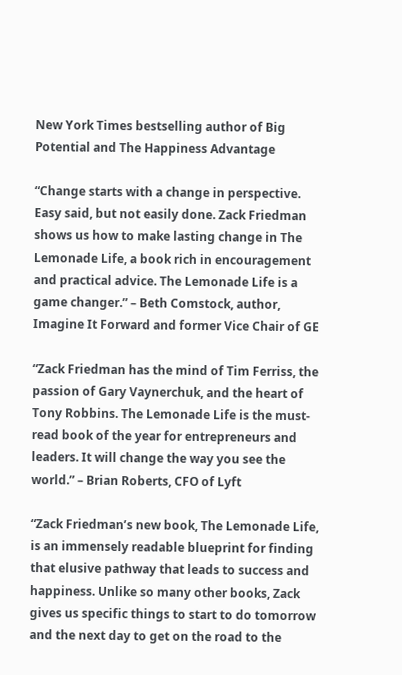New York Times bestselling author of Big Potential and The Happiness Advantage

“Change starts with a change in perspective. Easy said, but not easily done. Zack Friedman shows us how to make lasting change in The Lemonade Life, a book rich in encouragement and practical advice. The Lemonade Life is a game changer.” – Beth Comstock, author, Imagine It Forward and former Vice Chair of GE

“Zack Friedman has the mind of Tim Ferriss, the passion of Gary Vaynerchuk, and the heart of Tony Robbins. The Lemonade Life is the must-read book of the year for entrepreneurs and leaders. It will change the way you see the world.” – Brian Roberts, CFO of Lyft

“Zack Friedman’s new book, The Lemonade Life, is an immensely readable blueprint for finding that elusive pathway that leads to success and happiness. Unlike so many other books, Zack gives us specific things to start to do tomorrow and the next day to get on the road to the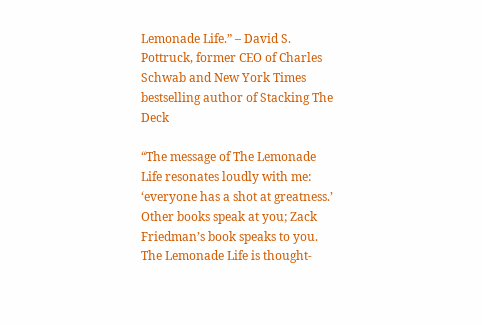Lemonade Life.” – David S. Pottruck, former CEO of Charles Schwab and New York Times bestselling author of Stacking The Deck

“The message of The Lemonade Life resonates loudly with me: ‘everyone has a shot at greatness.’ Other books speak at you; Zack Friedman’s book speaks to you. The Lemonade Life is thought-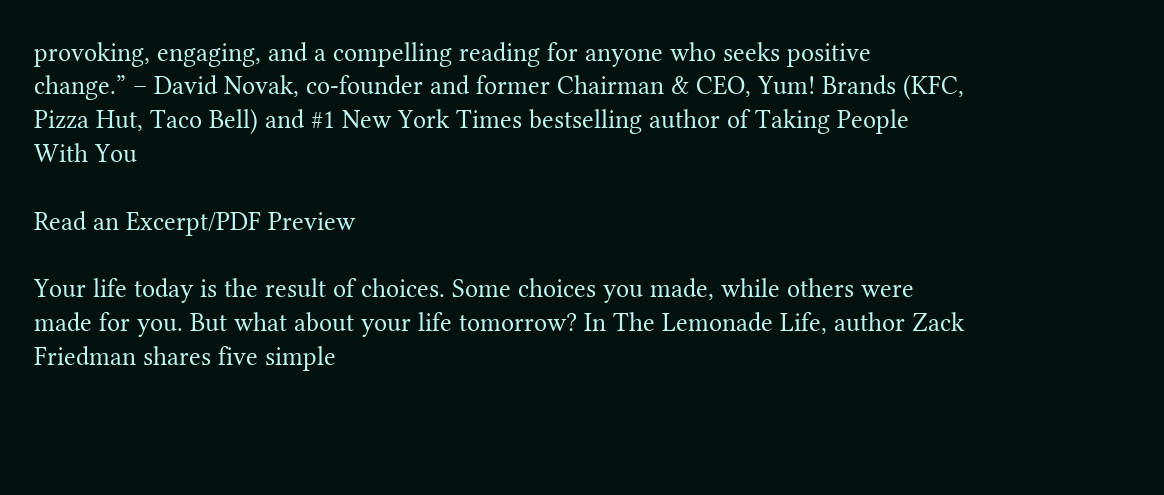provoking, engaging, and a compelling reading for anyone who seeks positive change.” – David Novak, co-founder and former Chairman & CEO, Yum! Brands (KFC, Pizza Hut, Taco Bell) and #1 New York Times bestselling author of Taking People With You

Read an Excerpt/PDF Preview

Your life today is the result of choices. Some choices you made, while others were made for you. But what about your life tomorrow? In The Lemonade Life, author Zack Friedman shares five simple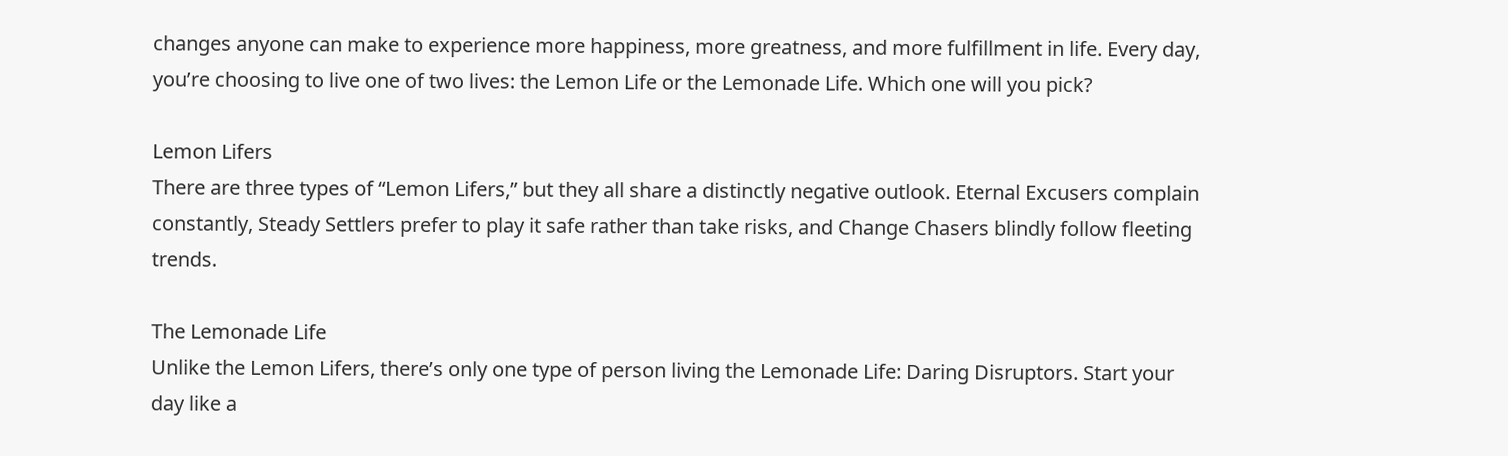changes anyone can make to experience more happiness, more greatness, and more fulfillment in life. Every day, you’re choosing to live one of two lives: the Lemon Life or the Lemonade Life. Which one will you pick?

Lemon Lifers
There are three types of “Lemon Lifers,” but they all share a distinctly negative outlook. Eternal Excusers complain constantly, Steady Settlers prefer to play it safe rather than take risks, and Change Chasers blindly follow fleeting trends.

The Lemonade Life
Unlike the Lemon Lifers, there’s only one type of person living the Lemonade Life: Daring Disruptors. Start your day like a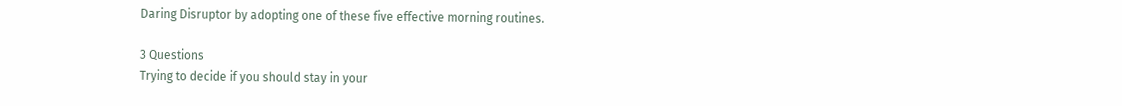Daring Disruptor by adopting one of these five effective morning routines.

3 Questions
Trying to decide if you should stay in your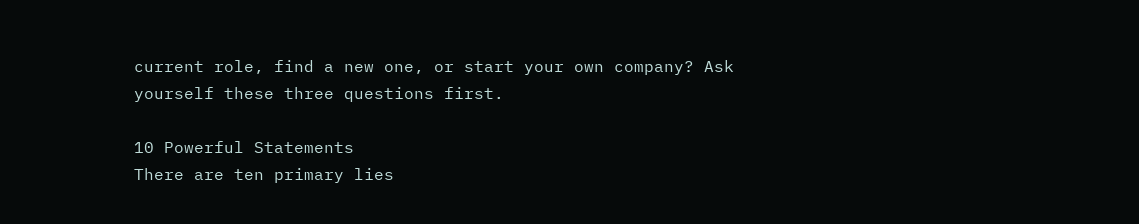current role, find a new one, or start your own company? Ask yourself these three questions first.

10 Powerful Statements
There are ten primary lies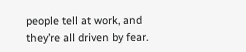people tell at work, and they’re all driven by fear.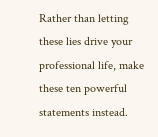Rather than letting these lies drive your professional life, make these ten powerful statements instead.